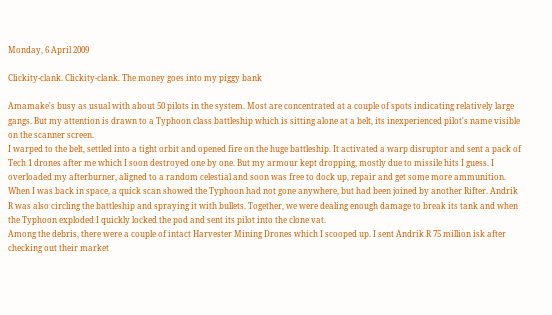Monday, 6 April 2009

Clickity-clank. Clickity-clank. The money goes into my piggy bank

Amamake's busy as usual with about 50 pilots in the system. Most are concentrated at a couple of spots indicating relatively large gangs. But my attention is drawn to a Typhoon class battleship which is sitting alone at a belt, its inexperienced pilot's name visible on the scanner screen.
I warped to the belt, settled into a tight orbit and opened fire on the huge battleship. It activated a warp disruptor and sent a pack of Tech 1 drones after me which I soon destroyed one by one. But my armour kept dropping, mostly due to missile hits I guess. I overloaded my afterburner, aligned to a random celestial and soon was free to dock up, repair and get some more ammunition.
When I was back in space, a quick scan showed the Typhoon had not gone anywhere, but had been joined by another Rifter. Andrik R was also circling the battleship and spraying it with bullets. Together, we were dealing enough damage to break its tank and when the Typhoon exploded I quickly locked the pod and sent its pilot into the clone vat.
Among the debris, there were a couple of intact Harvester Mining Drones which I scooped up. I sent Andrik R 75 million isk after checking out their market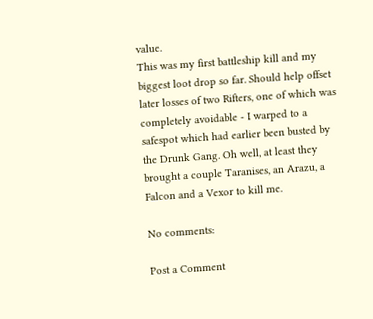value.
This was my first battleship kill and my biggest loot drop so far. Should help offset later losses of two Rifters, one of which was completely avoidable - I warped to a safespot which had earlier been busted by the Drunk Gang. Oh well, at least they brought a couple Taranises, an Arazu, a Falcon and a Vexor to kill me.

No comments:

Post a Comment